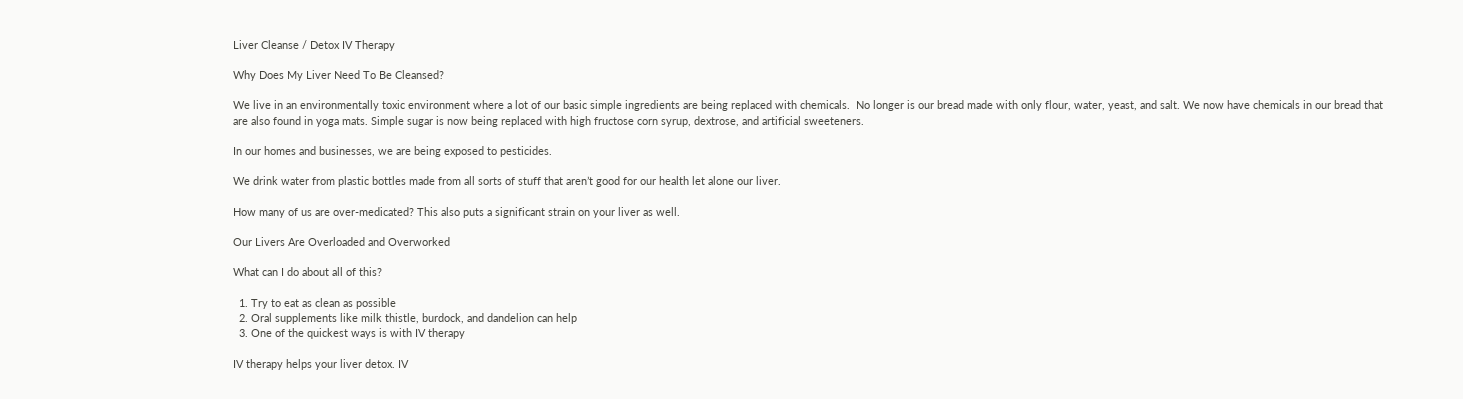Liver Cleanse / Detox IV Therapy

Why Does My Liver Need To Be Cleansed?

We live in an environmentally toxic environment where a lot of our basic simple ingredients are being replaced with chemicals.  No longer is our bread made with only flour, water, yeast, and salt. We now have chemicals in our bread that are also found in yoga mats. Simple sugar is now being replaced with high fructose corn syrup, dextrose, and artificial sweeteners.

In our homes and businesses, we are being exposed to pesticides.

We drink water from plastic bottles made from all sorts of stuff that aren’t good for our health let alone our liver.

How many of us are over-medicated? This also puts a significant strain on your liver as well.

Our Livers Are Overloaded and Overworked

What can I do about all of this?

  1. Try to eat as clean as possible
  2. Oral supplements like milk thistle, burdock, and dandelion can help
  3. One of the quickest ways is with IV therapy

IV therapy helps your liver detox. IV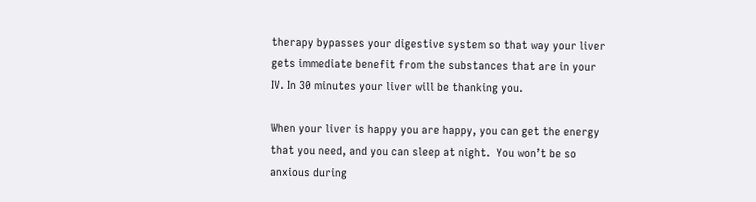therapy bypasses your digestive system so that way your liver gets immediate benefit from the substances that are in your IV. In 30 minutes your liver will be thanking you.

When your liver is happy you are happy, you can get the energy that you need, and you can sleep at night.  You won’t be so anxious during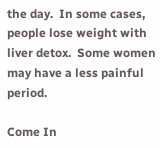the day.  In some cases, people lose weight with liver detox.  Some women may have a less painful period.

Come In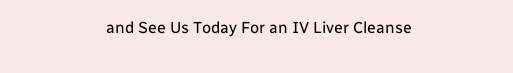and See Us Today For an IV Liver Cleanse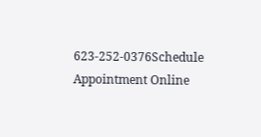623-252-0376Schedule Appointment Online